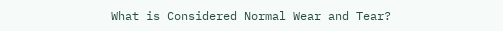What is Considered Normal Wear and Tear?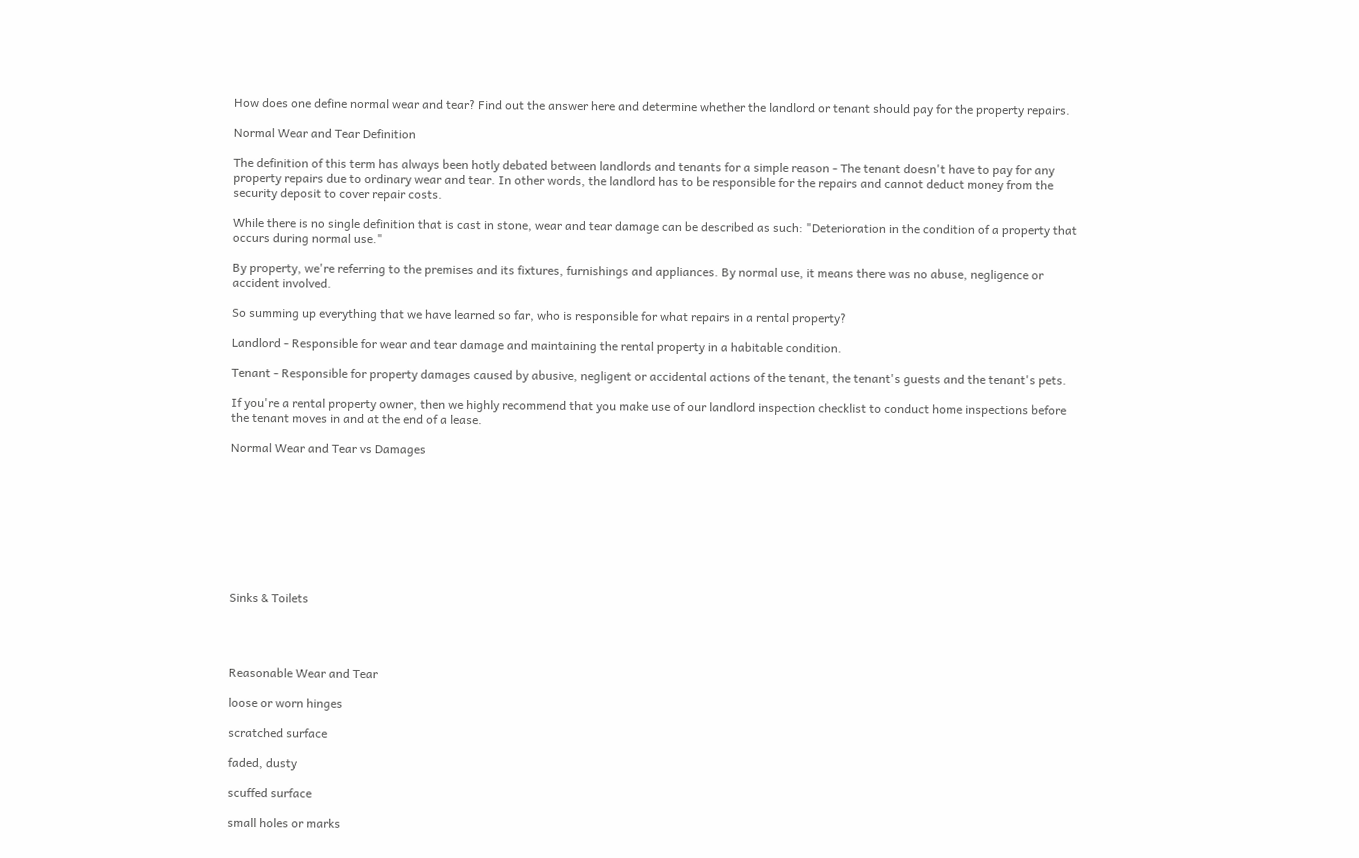How does one define normal wear and tear? Find out the answer here and determine whether the landlord or tenant should pay for the property repairs.

Normal Wear and Tear Definition

The definition of this term has always been hotly debated between landlords and tenants for a simple reason - The tenant doesn't have to pay for any property repairs due to ordinary wear and tear. In other words, the landlord has to be responsible for the repairs and cannot deduct money from the security deposit to cover repair costs.

While there is no single definition that is cast in stone, wear and tear damage can be described as such: "Deterioration in the condition of a property that occurs during normal use."

By property, we're referring to the premises and its fixtures, furnishings and appliances. By normal use, it means there was no abuse, negligence or accident involved.

So summing up everything that we have learned so far, who is responsible for what repairs in a rental property?

Landlord - Responsible for wear and tear damage and maintaining the rental property in a habitable condition.

Tenant - Responsible for property damages caused by abusive, negligent or accidental actions of the tenant, the tenant's guests and the tenant's pets.

If you're a rental property owner, then we highly recommend that you make use of our landlord inspection checklist to conduct home inspections before the tenant moves in and at the end of a lease.

Normal Wear and Tear vs Damages









Sinks & Toilets




Reasonable Wear and Tear

loose or worn hinges

scratched surface

faded, dusty

scuffed surface

small holes or marks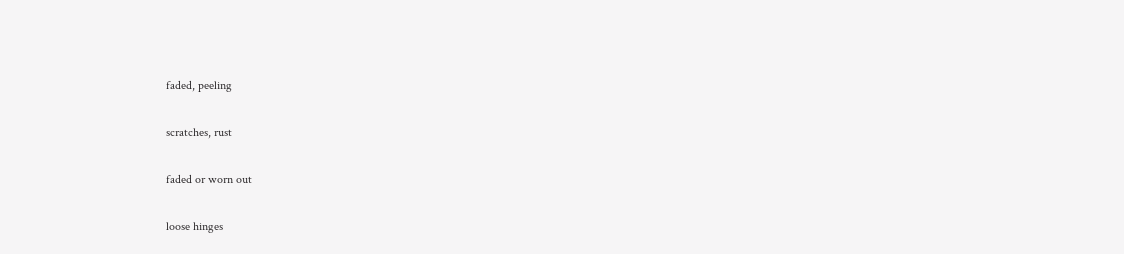faded, peeling

scratches, rust

faded or worn out

loose hinges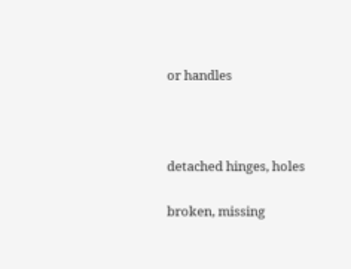or handles



detached hinges, holes

broken, missing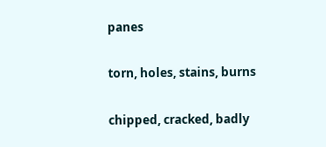panes

torn, holes, stains, burns

chipped, cracked, badly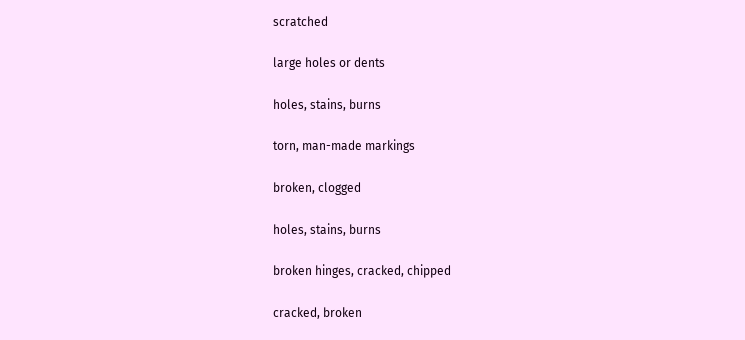scratched

large holes or dents

holes, stains, burns

torn, man-made markings

broken, clogged

holes, stains, burns

broken hinges, cracked, chipped

cracked, broken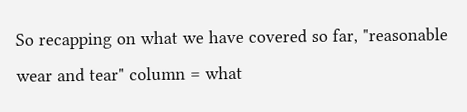So recapping on what we have covered so far, "reasonable wear and tear" column = what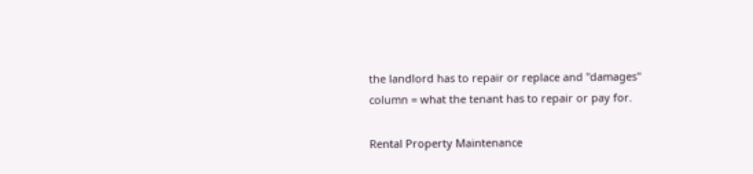the landlord has to repair or replace and "damages" column = what the tenant has to repair or pay for.

Rental Property Maintenance